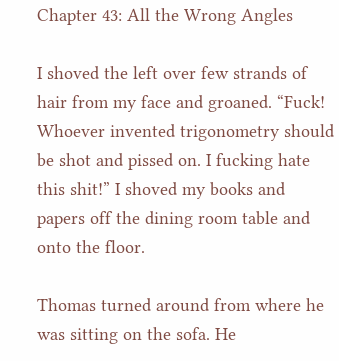Chapter 43: All the Wrong Angles

I shoved the left over few strands of hair from my face and groaned. “Fuck! Whoever invented trigonometry should be shot and pissed on. I fucking hate this shit!” I shoved my books and papers off the dining room table and onto the floor.

Thomas turned around from where he was sitting on the sofa. He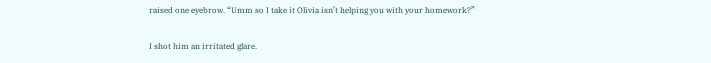raised one eyebrow. “Umm so I take it Olivia isn’t helping you with your homework?”

I shot him an irritated glare.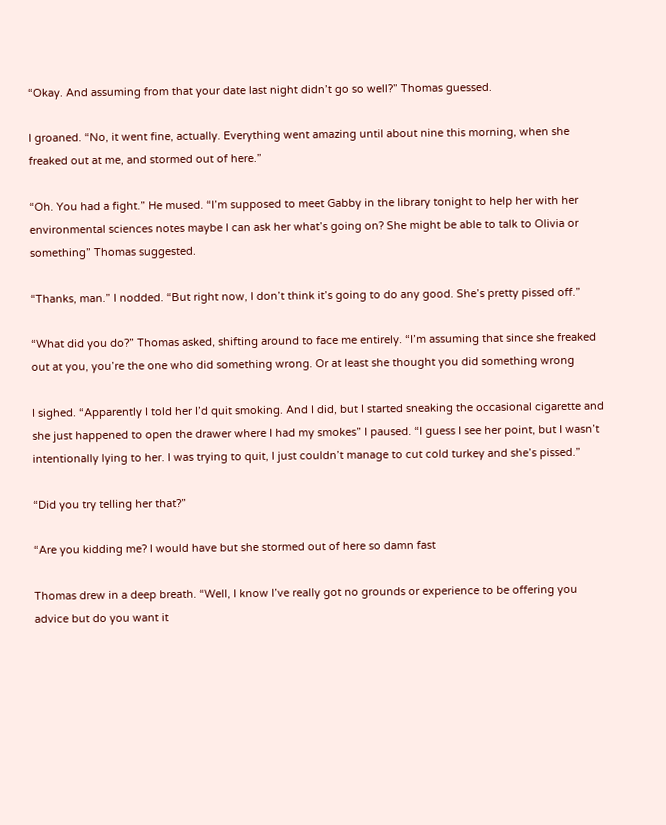“Okay. And assuming from that your date last night didn’t go so well?” Thomas guessed.

I groaned. “No, it went fine, actually. Everything went amazing until about nine this morning, when she freaked out at me, and stormed out of here.”

“Oh. You had a fight.” He mused. “I’m supposed to meet Gabby in the library tonight to help her with her environmental sciences notes maybe I can ask her what’s going on? She might be able to talk to Olivia or something” Thomas suggested.

“Thanks, man.” I nodded. “But right now, I don’t think it’s going to do any good. She’s pretty pissed off.”

“What did you do?” Thomas asked, shifting around to face me entirely. “I’m assuming that since she freaked out at you, you’re the one who did something wrong. Or at least she thought you did something wrong

I sighed. “Apparently I told her I’d quit smoking. And I did, but I started sneaking the occasional cigarette and she just happened to open the drawer where I had my smokes” I paused. “I guess I see her point, but I wasn’t intentionally lying to her. I was trying to quit, I just couldn’t manage to cut cold turkey and she’s pissed.”

“Did you try telling her that?”

“Are you kidding me? I would have but she stormed out of here so damn fast

Thomas drew in a deep breath. “Well, I know I’ve really got no grounds or experience to be offering you advice but do you want it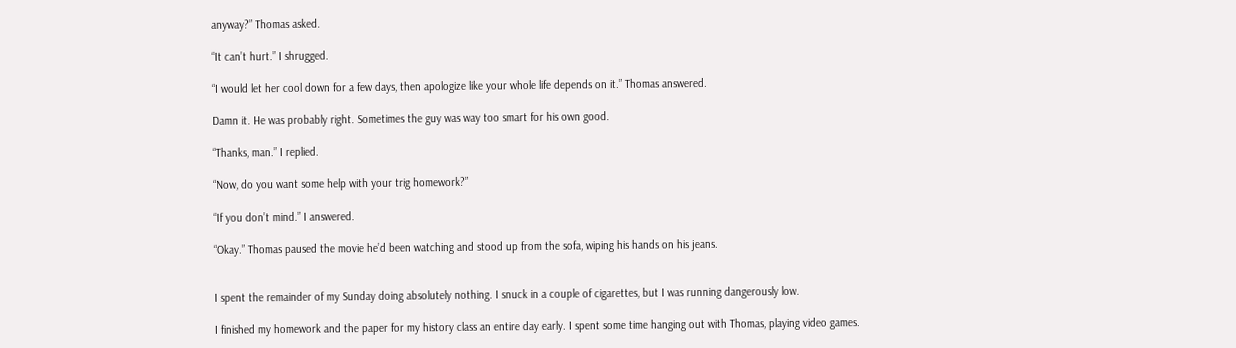anyway?” Thomas asked.

“It can’t hurt.” I shrugged.

“I would let her cool down for a few days, then apologize like your whole life depends on it.” Thomas answered.

Damn it. He was probably right. Sometimes the guy was way too smart for his own good.

“Thanks, man.” I replied.

“Now, do you want some help with your trig homework?”

“If you don’t mind.” I answered.

“Okay.” Thomas paused the movie he’d been watching and stood up from the sofa, wiping his hands on his jeans.


I spent the remainder of my Sunday doing absolutely nothing. I snuck in a couple of cigarettes, but I was running dangerously low.

I finished my homework and the paper for my history class an entire day early. I spent some time hanging out with Thomas, playing video games.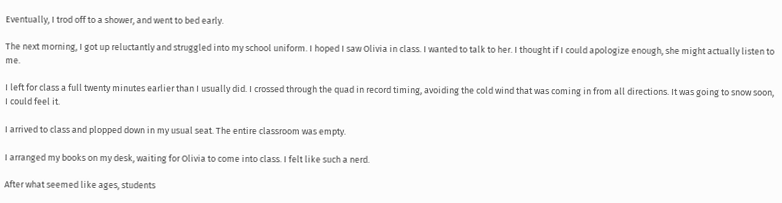Eventually, I trod off to a shower, and went to bed early.

The next morning, I got up reluctantly and struggled into my school uniform. I hoped I saw Olivia in class. I wanted to talk to her. I thought if I could apologize enough, she might actually listen to me.

I left for class a full twenty minutes earlier than I usually did. I crossed through the quad in record timing, avoiding the cold wind that was coming in from all directions. It was going to snow soon, I could feel it.

I arrived to class and plopped down in my usual seat. The entire classroom was empty.

I arranged my books on my desk, waiting for Olivia to come into class. I felt like such a nerd.

After what seemed like ages, students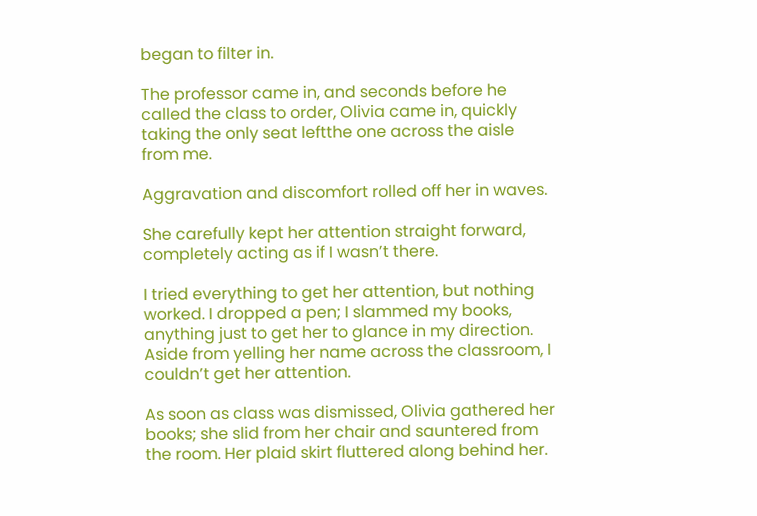began to filter in.

The professor came in, and seconds before he called the class to order, Olivia came in, quickly taking the only seat leftthe one across the aisle from me.

Aggravation and discomfort rolled off her in waves.

She carefully kept her attention straight forward, completely acting as if I wasn’t there.

I tried everything to get her attention, but nothing worked. I dropped a pen; I slammed my books, anything just to get her to glance in my direction. Aside from yelling her name across the classroom, I couldn’t get her attention.

As soon as class was dismissed, Olivia gathered her books; she slid from her chair and sauntered from the room. Her plaid skirt fluttered along behind her.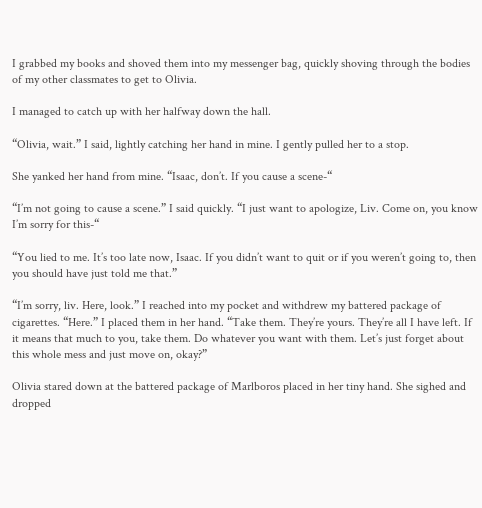I grabbed my books and shoved them into my messenger bag, quickly shoving through the bodies of my other classmates to get to Olivia.

I managed to catch up with her halfway down the hall.

“Olivia, wait.” I said, lightly catching her hand in mine. I gently pulled her to a stop.

She yanked her hand from mine. “Isaac, don’t. If you cause a scene-“

“I’m not going to cause a scene.” I said quickly. “I just want to apologize, Liv. Come on, you know I’m sorry for this-“

“You lied to me. It’s too late now, Isaac. If you didn’t want to quit or if you weren’t going to, then you should have just told me that.”

“I’m sorry, liv. Here, look.” I reached into my pocket and withdrew my battered package of cigarettes. “Here.” I placed them in her hand. “Take them. They’re yours. They’re all I have left. If it means that much to you, take them. Do whatever you want with them. Let’s just forget about this whole mess and just move on, okay?”

Olivia stared down at the battered package of Marlboros placed in her tiny hand. She sighed and dropped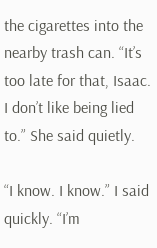the cigarettes into the nearby trash can. “It’s too late for that, Isaac. I don’t like being lied to.” She said quietly.

“I know. I know.” I said quickly. “I’m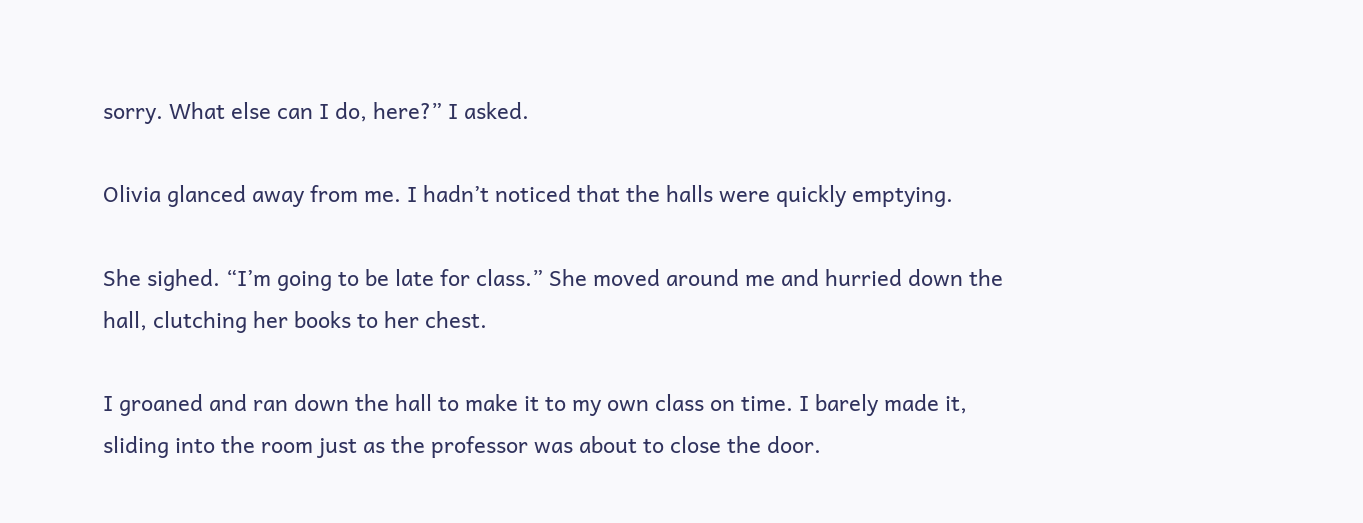sorry. What else can I do, here?” I asked.

Olivia glanced away from me. I hadn’t noticed that the halls were quickly emptying.

She sighed. “I’m going to be late for class.” She moved around me and hurried down the hall, clutching her books to her chest.

I groaned and ran down the hall to make it to my own class on time. I barely made it, sliding into the room just as the professor was about to close the door.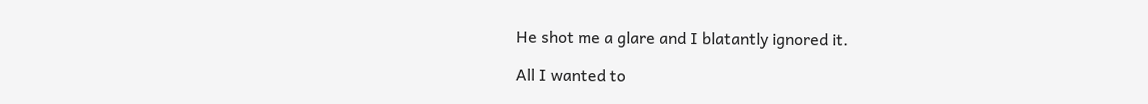He shot me a glare and I blatantly ignored it.

All I wanted to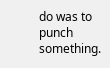do was to punch something.